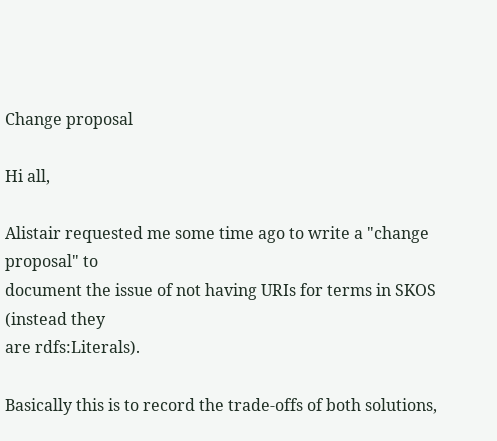Change proposal

Hi all,

Alistair requested me some time ago to write a "change proposal" to
document the issue of not having URIs for terms in SKOS (instead they
are rdfs:Literals).

Basically this is to record the trade-offs of both solutions,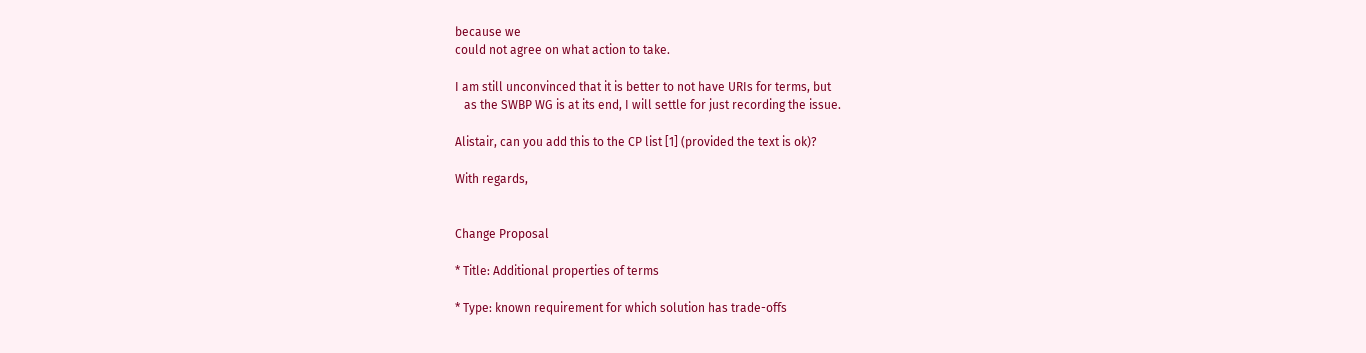because we
could not agree on what action to take.

I am still unconvinced that it is better to not have URIs for terms, but
   as the SWBP WG is at its end, I will settle for just recording the issue.

Alistair, can you add this to the CP list [1] (provided the text is ok)?

With regards,


Change Proposal

* Title: Additional properties of terms

* Type: known requirement for which solution has trade-offs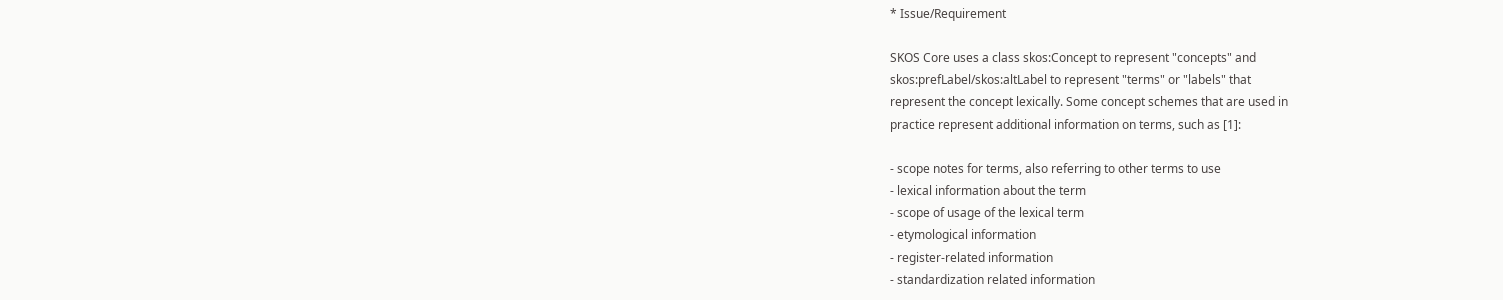* Issue/Requirement

SKOS Core uses a class skos:Concept to represent "concepts" and
skos:prefLabel/skos:altLabel to represent "terms" or "labels" that
represent the concept lexically. Some concept schemes that are used in
practice represent additional information on terms, such as [1]:

- scope notes for terms, also referring to other terms to use
- lexical information about the term
- scope of usage of the lexical term
- etymological information
- register-related information
- standardization related information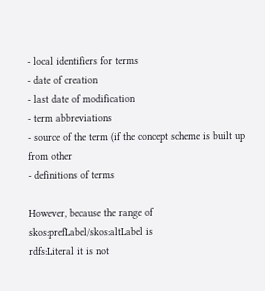- local identifiers for terms
- date of creation
- last date of modification
- term abbreviations
- source of the term (if the concept scheme is built up from other
- definitions of terms

However, because the range of skos:prefLabel/skos:altLabel is
rdfs:Literal it is not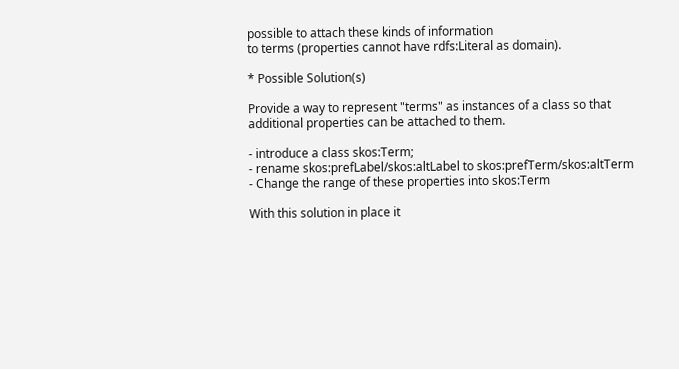possible to attach these kinds of information
to terms (properties cannot have rdfs:Literal as domain).

* Possible Solution(s)

Provide a way to represent "terms" as instances of a class so that
additional properties can be attached to them.

- introduce a class skos:Term;
- rename skos:prefLabel/skos:altLabel to skos:prefTerm/skos:altTerm
- Change the range of these properties into skos:Term

With this solution in place it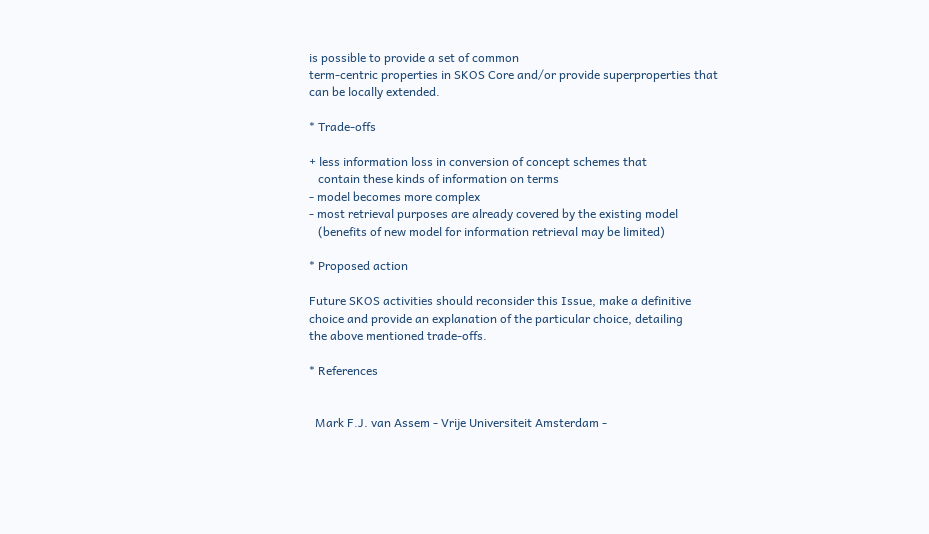is possible to provide a set of common
term-centric properties in SKOS Core and/or provide superproperties that
can be locally extended.

* Trade-offs

+ less information loss in conversion of concept schemes that
   contain these kinds of information on terms
- model becomes more complex
- most retrieval purposes are already covered by the existing model
   (benefits of new model for information retrieval may be limited)

* Proposed action

Future SKOS activities should reconsider this Issue, make a definitive
choice and provide an explanation of the particular choice, detailing
the above mentioned trade-offs.

* References


  Mark F.J. van Assem - Vrije Universiteit Amsterdam -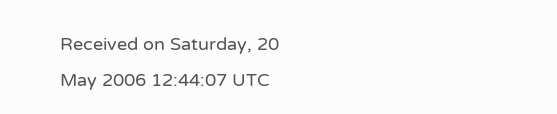Received on Saturday, 20 May 2006 12:44:07 UTC